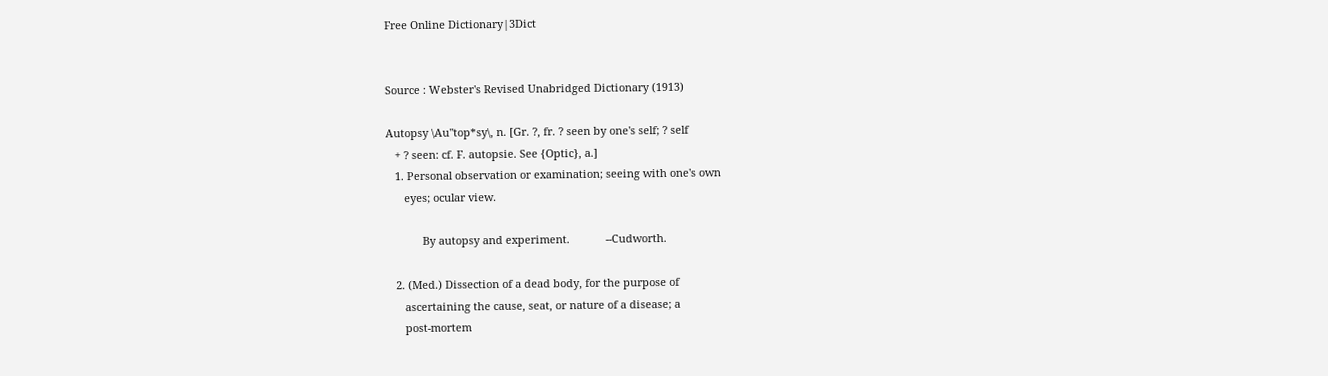Free Online Dictionary|3Dict


Source : Webster's Revised Unabridged Dictionary (1913)

Autopsy \Au"top*sy\, n. [Gr. ?, fr. ? seen by one's self; ? self
   + ? seen: cf. F. autopsie. See {Optic}, a.]
   1. Personal observation or examination; seeing with one's own
      eyes; ocular view.

            By autopsy and experiment.            --Cudworth.

   2. (Med.) Dissection of a dead body, for the purpose of
      ascertaining the cause, seat, or nature of a disease; a
      post-mortem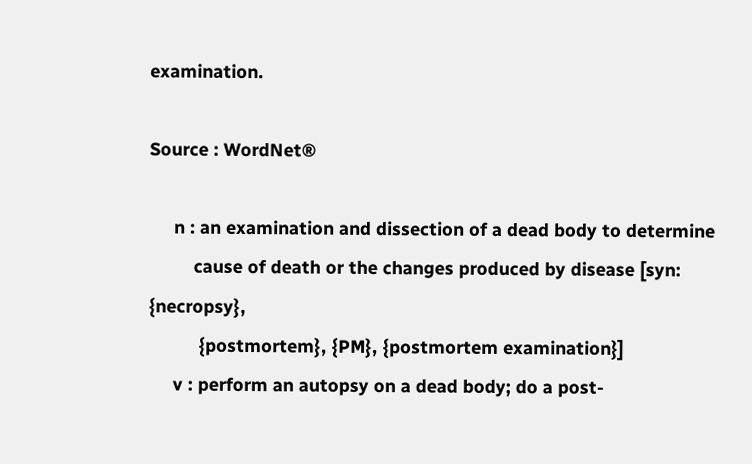examination.

Source : WordNet®

     n : an examination and dissection of a dead body to determine
         cause of death or the changes produced by disease [syn: {necropsy},
          {postmortem}, {PM}, {postmortem examination}]
     v : perform an autopsy on a dead body; do a post-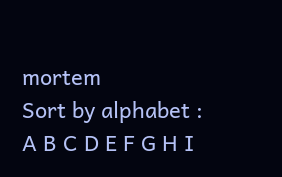mortem
Sort by alphabet : A B C D E F G H I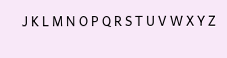J K L M N O P Q R S T U V W X Y Z